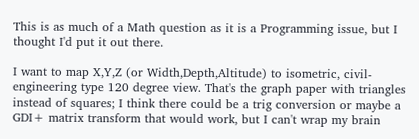This is as much of a Math question as it is a Programming issue, but I thought I'd put it out there.

I want to map X,Y,Z (or Width,Depth,Altitude) to isometric, civil-engineering type 120 degree view. That's the graph paper with triangles instead of squares; I think there could be a trig conversion or maybe a GDI+ matrix transform that would work, but I can't wrap my brain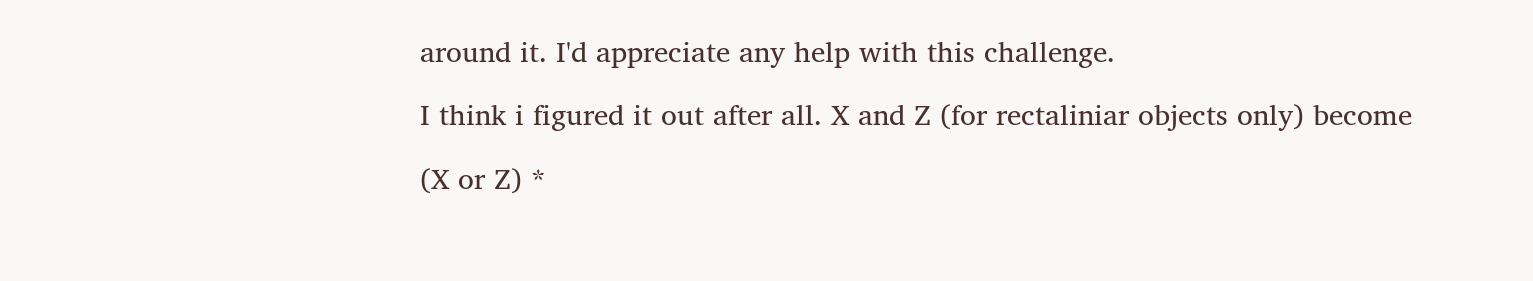around it. I'd appreciate any help with this challenge.

I think i figured it out after all. X and Z (for rectaliniar objects only) become

(X or Z) *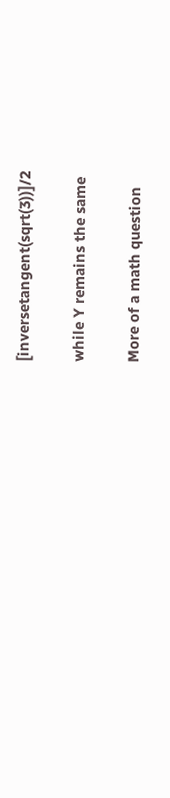[inversetangent(sqrt(3))]/2

while Y remains the same

More of a math question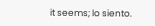it seems; lo siento.